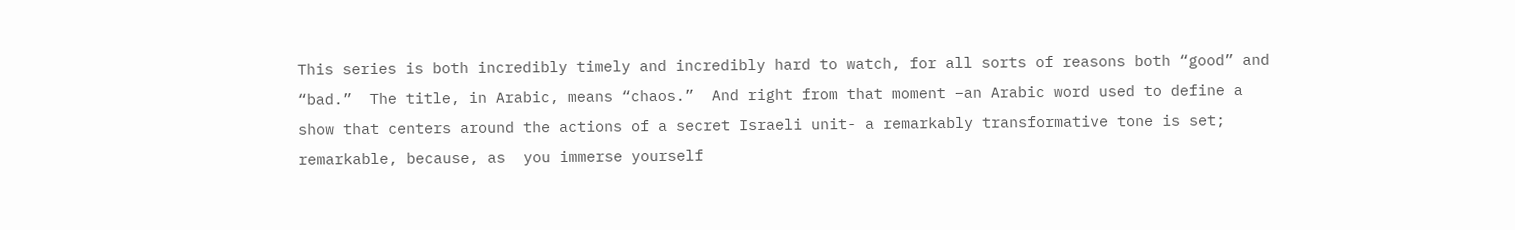This series is both incredibly timely and incredibly hard to watch, for all sorts of reasons both “good” and “bad.”  The title, in Arabic, means “chaos.”  And right from that moment –an Arabic word used to define a show that centers around the actions of a secret Israeli unit- a remarkably transformative tone is set; remarkable, because, as  you immerse yourself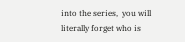into the series,  you will literally forget who is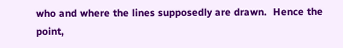who and where the lines supposedly are drawn.  Hence the point,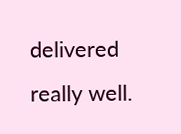delivered really well.